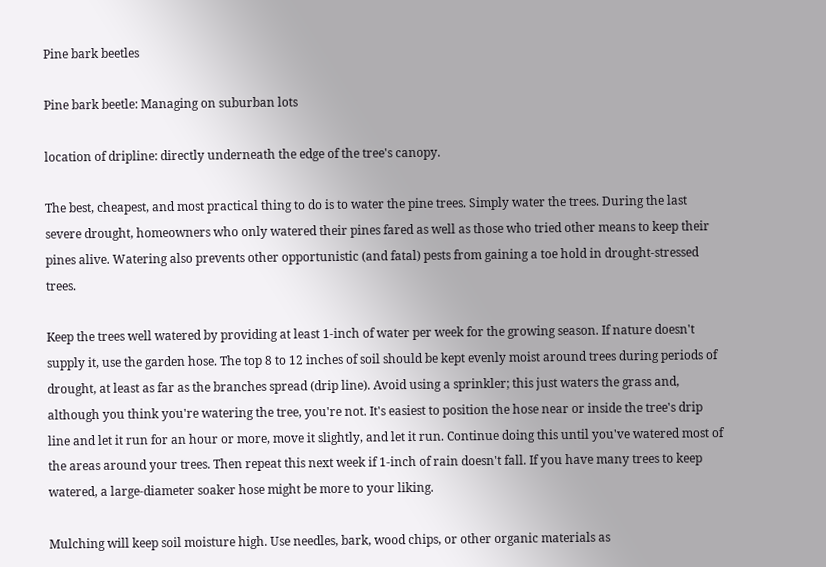Pine bark beetles

Pine bark beetle: Managing on suburban lots

location of dripline: directly underneath the edge of the tree's canopy.

The best, cheapest, and most practical thing to do is to water the pine trees. Simply water the trees. During the last severe drought, homeowners who only watered their pines fared as well as those who tried other means to keep their pines alive. Watering also prevents other opportunistic (and fatal) pests from gaining a toe hold in drought-stressed trees.

Keep the trees well watered by providing at least 1-inch of water per week for the growing season. If nature doesn't supply it, use the garden hose. The top 8 to 12 inches of soil should be kept evenly moist around trees during periods of drought, at least as far as the branches spread (drip line). Avoid using a sprinkler; this just waters the grass and, although you think you're watering the tree, you're not. It's easiest to position the hose near or inside the tree's drip line and let it run for an hour or more, move it slightly, and let it run. Continue doing this until you've watered most of the areas around your trees. Then repeat this next week if 1-inch of rain doesn't fall. If you have many trees to keep watered, a large-diameter soaker hose might be more to your liking.

Mulching will keep soil moisture high. Use needles, bark, wood chips, or other organic materials as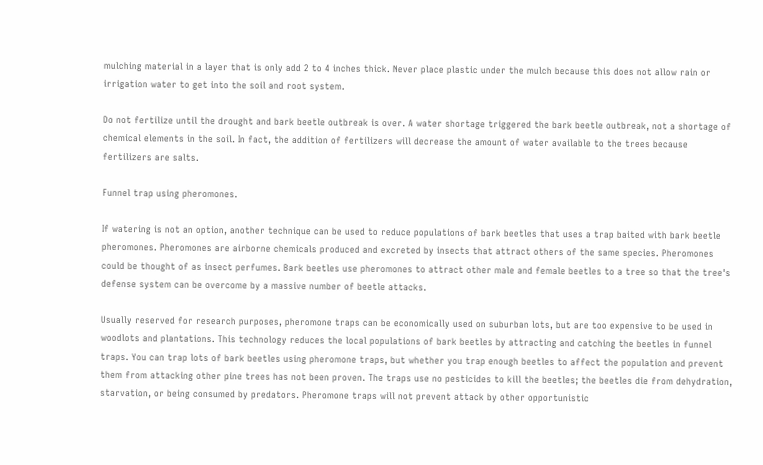mulching material in a layer that is only add 2 to 4 inches thick. Never place plastic under the mulch because this does not allow rain or irrigation water to get into the soil and root system.

Do not fertilize until the drought and bark beetle outbreak is over. A water shortage triggered the bark beetle outbreak, not a shortage of chemical elements in the soil. In fact, the addition of fertilizers will decrease the amount of water available to the trees because fertilizers are salts.

Funnel trap using pheromones.

If watering is not an option, another technique can be used to reduce populations of bark beetles that uses a trap baited with bark beetle pheromones. Pheromones are airborne chemicals produced and excreted by insects that attract others of the same species. Pheromones could be thought of as insect perfumes. Bark beetles use pheromones to attract other male and female beetles to a tree so that the tree's defense system can be overcome by a massive number of beetle attacks.

Usually reserved for research purposes, pheromone traps can be economically used on suburban lots, but are too expensive to be used in woodlots and plantations. This technology reduces the local populations of bark beetles by attracting and catching the beetles in funnel traps. You can trap lots of bark beetles using pheromone traps, but whether you trap enough beetles to affect the population and prevent them from attacking other pine trees has not been proven. The traps use no pesticides to kill the beetles; the beetles die from dehydration, starvation, or being consumed by predators. Pheromone traps will not prevent attack by other opportunistic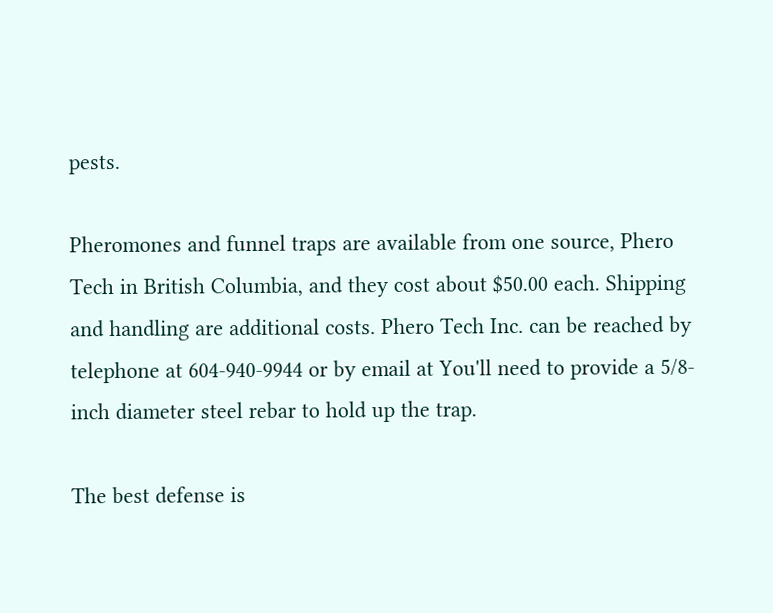pests.

Pheromones and funnel traps are available from one source, Phero Tech in British Columbia, and they cost about $50.00 each. Shipping and handling are additional costs. Phero Tech Inc. can be reached by telephone at 604-940-9944 or by email at You'll need to provide a 5/8-inch diameter steel rebar to hold up the trap.

The best defense is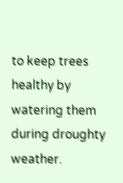to keep trees healthy by watering them during droughty weather.